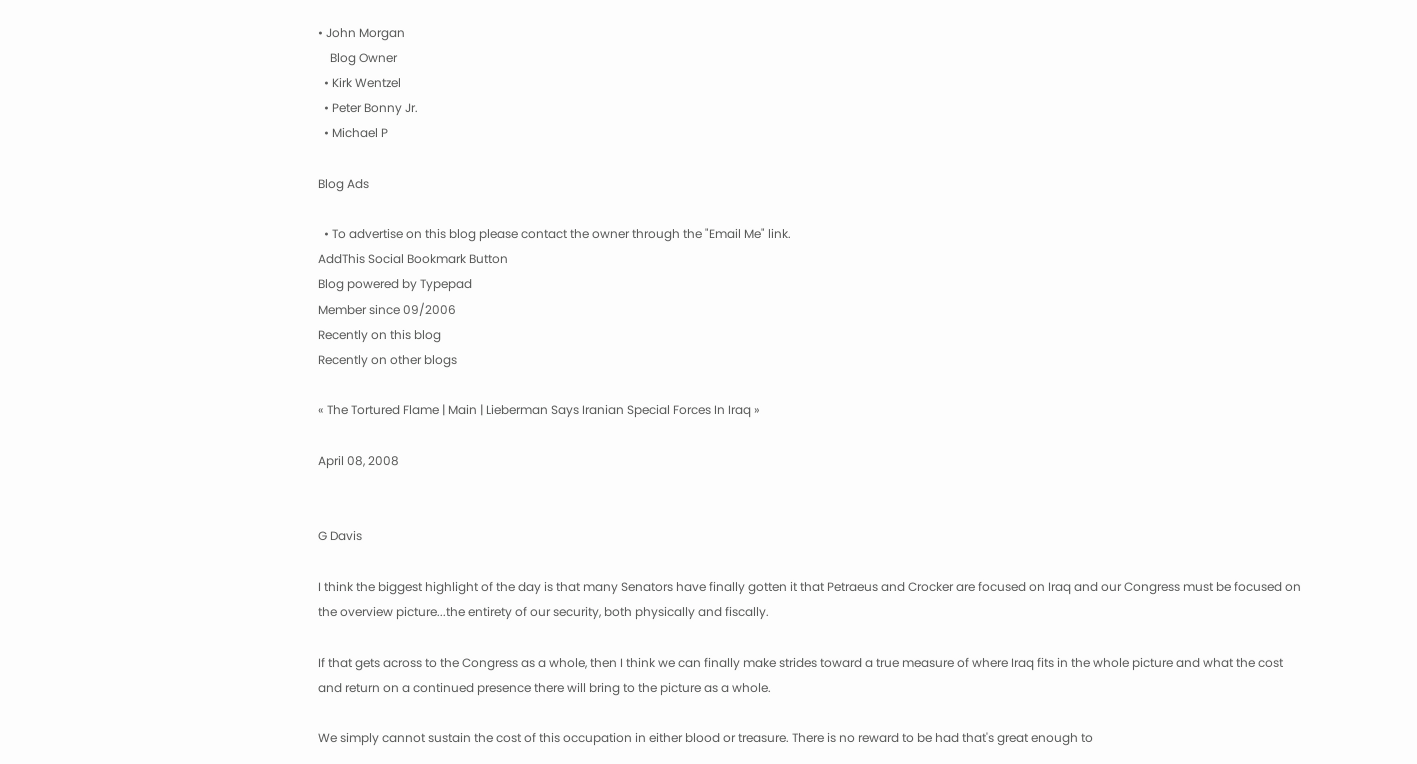• John Morgan
    Blog Owner
  • Kirk Wentzel
  • Peter Bonny Jr.
  • Michael P

Blog Ads

  • To advertise on this blog please contact the owner through the "Email Me" link.
AddThis Social Bookmark Button
Blog powered by Typepad
Member since 09/2006
Recently on this blog
Recently on other blogs

« The Tortured Flame | Main | Lieberman Says Iranian Special Forces In Iraq »

April 08, 2008


G Davis

I think the biggest highlight of the day is that many Senators have finally gotten it that Petraeus and Crocker are focused on Iraq and our Congress must be focused on the overview picture...the entirety of our security, both physically and fiscally.

If that gets across to the Congress as a whole, then I think we can finally make strides toward a true measure of where Iraq fits in the whole picture and what the cost and return on a continued presence there will bring to the picture as a whole.

We simply cannot sustain the cost of this occupation in either blood or treasure. There is no reward to be had that's great enough to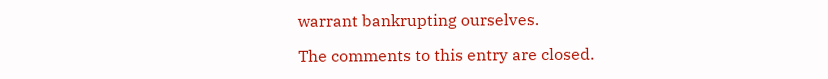warrant bankrupting ourselves.

The comments to this entry are closed.